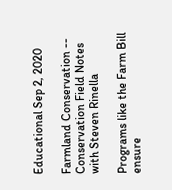Educational Sep 2, 2020

Farmland Conservation -- Conservation Field Notes with Steven Rinella

Programs like the Farm Bill ensure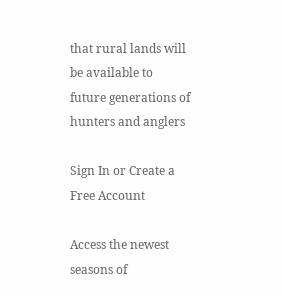that rural lands will be available to future generations of hunters and anglers

Sign In or Create a Free Account

Access the newest seasons of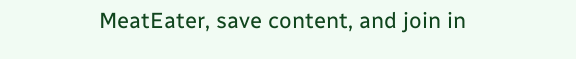MeatEater, save content, and join in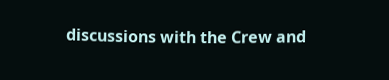discussions with the Crew and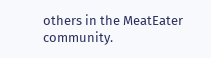others in the MeatEater community.